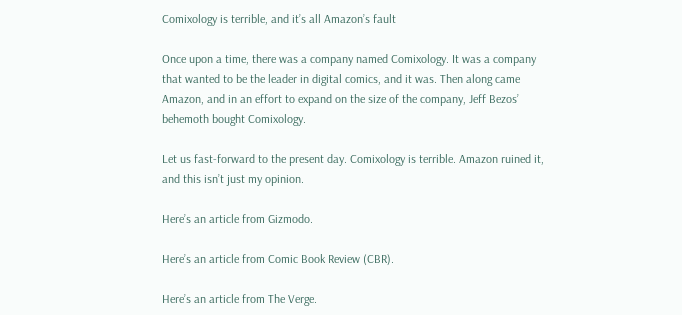Comixology is terrible, and it’s all Amazon’s fault

Once upon a time, there was a company named Comixology. It was a company that wanted to be the leader in digital comics, and it was. Then along came Amazon, and in an effort to expand on the size of the company, Jeff Bezos’ behemoth bought Comixology.

Let us fast-forward to the present day. Comixology is terrible. Amazon ruined it, and this isn’t just my opinion.

Here’s an article from Gizmodo.

Here’s an article from Comic Book Review (CBR).

Here’s an article from The Verge.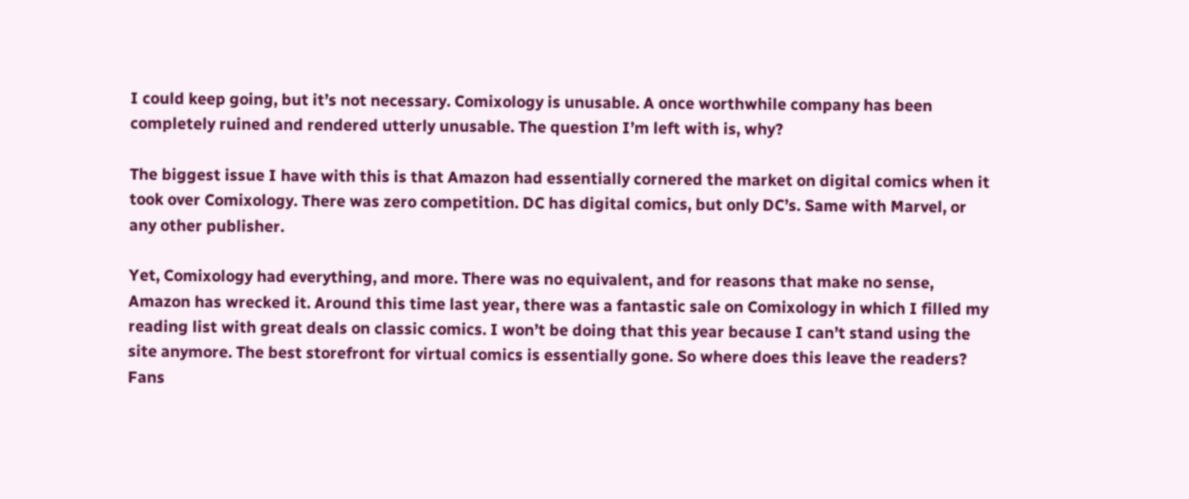I could keep going, but it’s not necessary. Comixology is unusable. A once worthwhile company has been completely ruined and rendered utterly unusable. The question I’m left with is, why?

The biggest issue I have with this is that Amazon had essentially cornered the market on digital comics when it took over Comixology. There was zero competition. DC has digital comics, but only DC’s. Same with Marvel, or any other publisher.

Yet, Comixology had everything, and more. There was no equivalent, and for reasons that make no sense, Amazon has wrecked it. Around this time last year, there was a fantastic sale on Comixology in which I filled my reading list with great deals on classic comics. I won’t be doing that this year because I can’t stand using the site anymore. The best storefront for virtual comics is essentially gone. So where does this leave the readers? Fans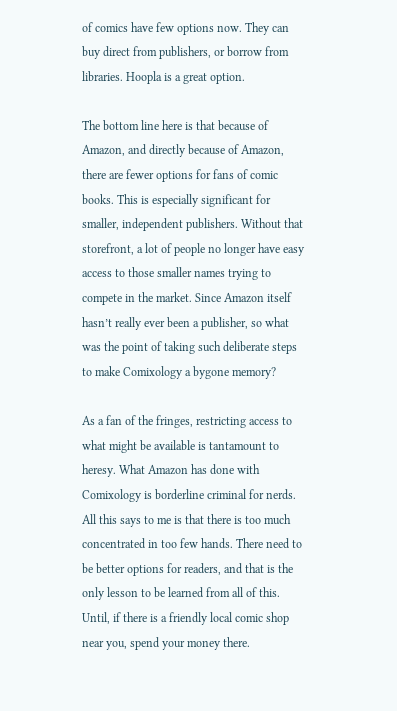of comics have few options now. They can buy direct from publishers, or borrow from libraries. Hoopla is a great option.

The bottom line here is that because of Amazon, and directly because of Amazon, there are fewer options for fans of comic books. This is especially significant for smaller, independent publishers. Without that storefront, a lot of people no longer have easy access to those smaller names trying to compete in the market. Since Amazon itself hasn’t really ever been a publisher, so what was the point of taking such deliberate steps to make Comixology a bygone memory?

As a fan of the fringes, restricting access to what might be available is tantamount to heresy. What Amazon has done with Comixology is borderline criminal for nerds. All this says to me is that there is too much concentrated in too few hands. There need to be better options for readers, and that is the only lesson to be learned from all of this. Until, if there is a friendly local comic shop near you, spend your money there.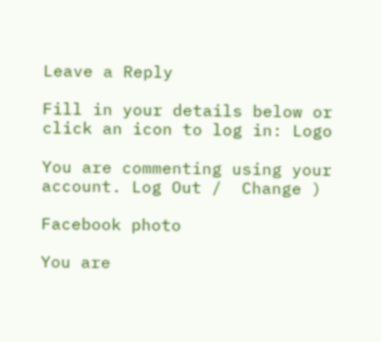Leave a Reply

Fill in your details below or click an icon to log in: Logo

You are commenting using your account. Log Out /  Change )

Facebook photo

You are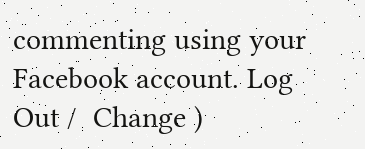commenting using your Facebook account. Log Out /  Change )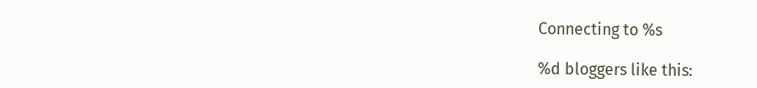Connecting to %s

%d bloggers like this: